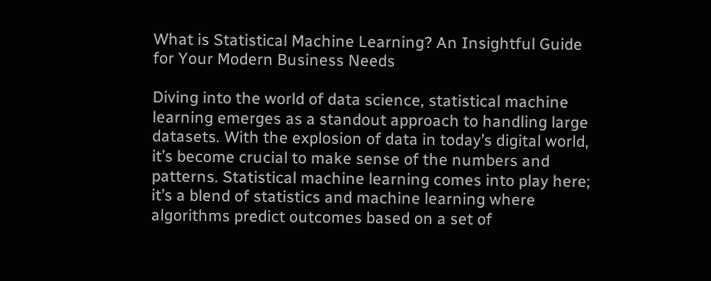What is Statistical Machine Learning? An Insightful Guide for Your Modern Business Needs

Diving into the world of data science, statistical machine learning emerges as a standout approach to handling large datasets. With the explosion of data in today’s digital world, it’s become crucial to make sense of the numbers and patterns. Statistical machine learning comes into play here; it’s a blend of statistics and machine learning where algorithms predict outcomes based on a set of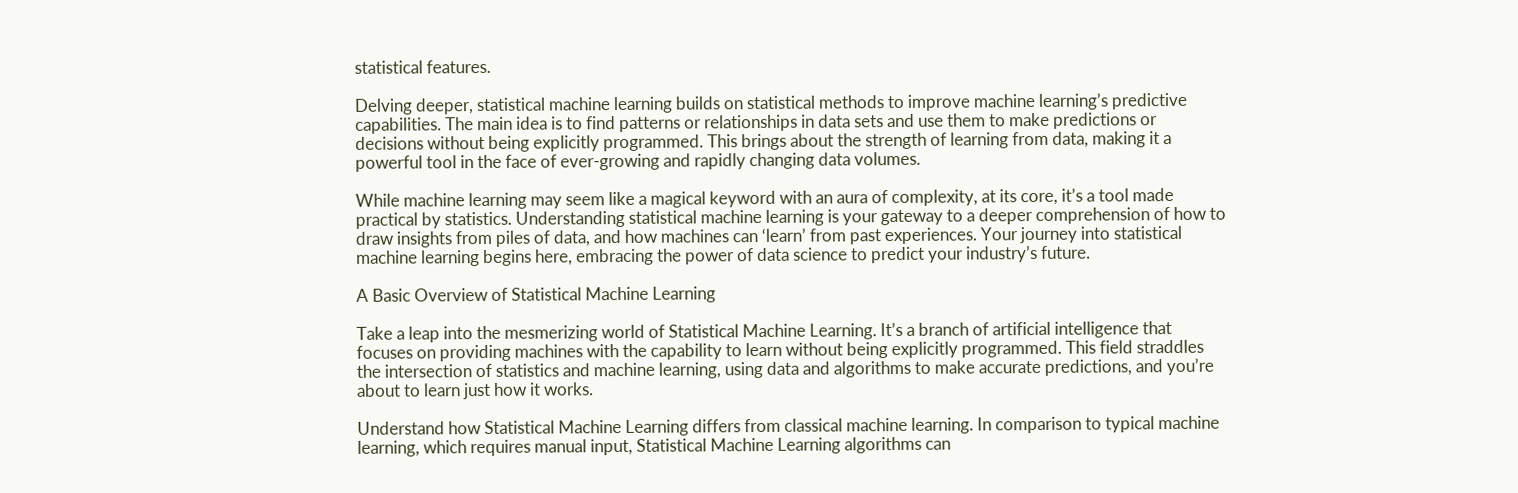statistical features.

Delving deeper, statistical machine learning builds on statistical methods to improve machine learning’s predictive capabilities. The main idea is to find patterns or relationships in data sets and use them to make predictions or decisions without being explicitly programmed. This brings about the strength of learning from data, making it a powerful tool in the face of ever-growing and rapidly changing data volumes.

While machine learning may seem like a magical keyword with an aura of complexity, at its core, it’s a tool made practical by statistics. Understanding statistical machine learning is your gateway to a deeper comprehension of how to draw insights from piles of data, and how machines can ‘learn’ from past experiences. Your journey into statistical machine learning begins here, embracing the power of data science to predict your industry’s future.

A Basic Overview of Statistical Machine Learning

Take a leap into the mesmerizing world of Statistical Machine Learning. It’s a branch of artificial intelligence that focuses on providing machines with the capability to learn without being explicitly programmed. This field straddles the intersection of statistics and machine learning, using data and algorithms to make accurate predictions, and you’re about to learn just how it works.

Understand how Statistical Machine Learning differs from classical machine learning. In comparison to typical machine learning, which requires manual input, Statistical Machine Learning algorithms can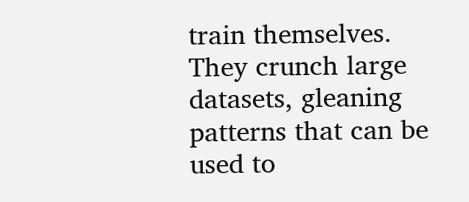train themselves. They crunch large datasets, gleaning patterns that can be used to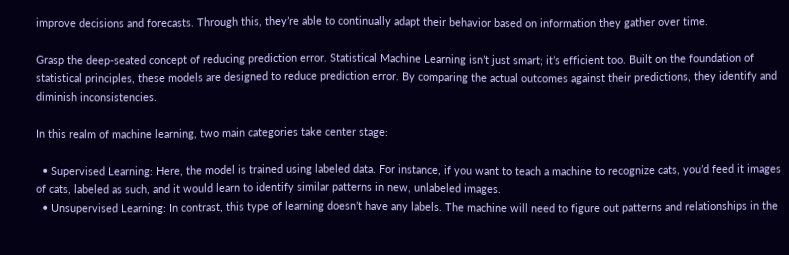improve decisions and forecasts. Through this, they’re able to continually adapt their behavior based on information they gather over time.

Grasp the deep-seated concept of reducing prediction error. Statistical Machine Learning isn’t just smart; it’s efficient too. Built on the foundation of statistical principles, these models are designed to reduce prediction error. By comparing the actual outcomes against their predictions, they identify and diminish inconsistencies.

In this realm of machine learning, two main categories take center stage:

  • Supervised Learning: Here, the model is trained using labeled data. For instance, if you want to teach a machine to recognize cats, you’d feed it images of cats, labeled as such, and it would learn to identify similar patterns in new, unlabeled images.
  • Unsupervised Learning: In contrast, this type of learning doesn’t have any labels. The machine will need to figure out patterns and relationships in the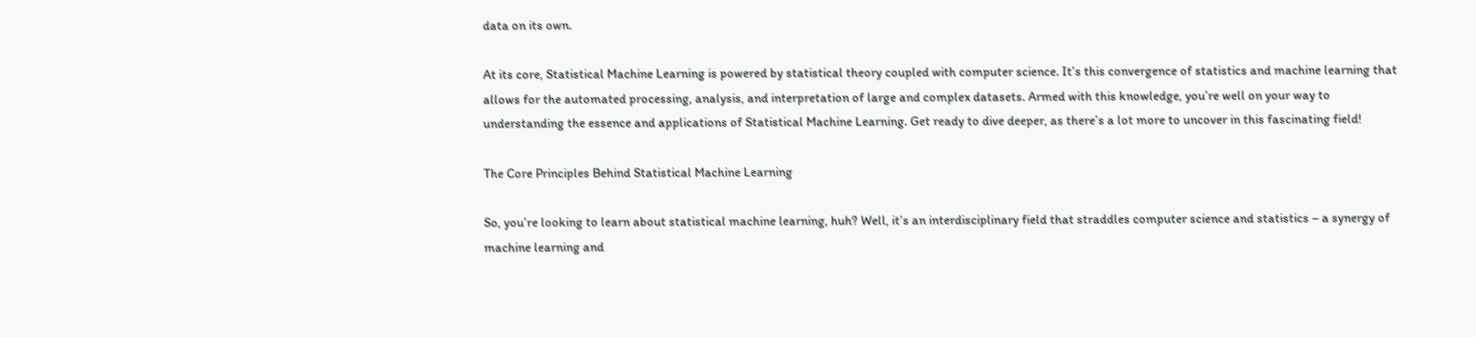data on its own.

At its core, Statistical Machine Learning is powered by statistical theory coupled with computer science. It’s this convergence of statistics and machine learning that allows for the automated processing, analysis, and interpretation of large and complex datasets. Armed with this knowledge, you’re well on your way to understanding the essence and applications of Statistical Machine Learning. Get ready to dive deeper, as there’s a lot more to uncover in this fascinating field!

The Core Principles Behind Statistical Machine Learning

So, you’re looking to learn about statistical machine learning, huh? Well, it’s an interdisciplinary field that straddles computer science and statistics – a synergy of machine learning and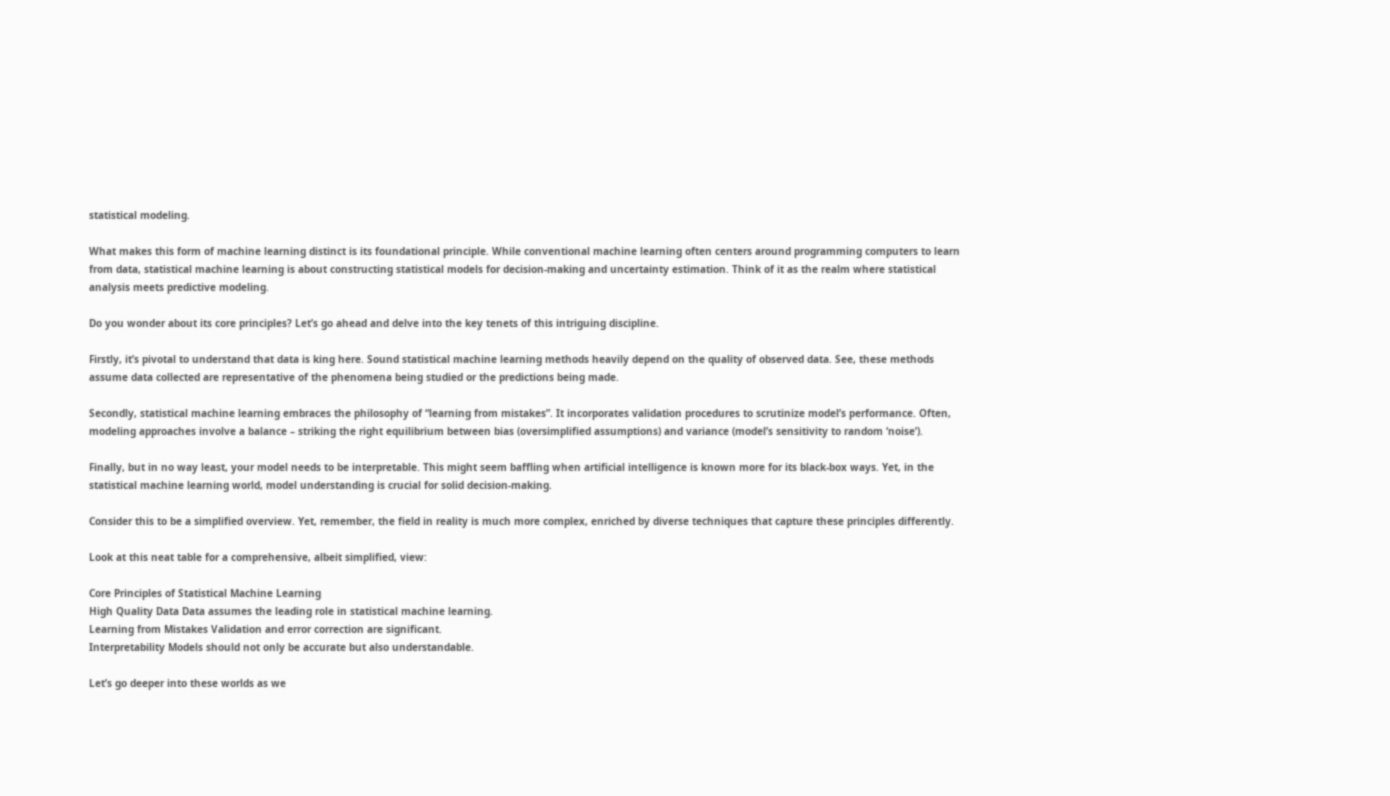statistical modeling.

What makes this form of machine learning distinct is its foundational principle. While conventional machine learning often centers around programming computers to learn from data, statistical machine learning is about constructing statistical models for decision-making and uncertainty estimation. Think of it as the realm where statistical analysis meets predictive modeling.

Do you wonder about its core principles? Let’s go ahead and delve into the key tenets of this intriguing discipline.

Firstly, it’s pivotal to understand that data is king here. Sound statistical machine learning methods heavily depend on the quality of observed data. See, these methods assume data collected are representative of the phenomena being studied or the predictions being made.

Secondly, statistical machine learning embraces the philosophy of “learning from mistakes”. It incorporates validation procedures to scrutinize model’s performance. Often, modeling approaches involve a balance – striking the right equilibrium between bias (oversimplified assumptions) and variance (model’s sensitivity to random ‘noise’).

Finally, but in no way least, your model needs to be interpretable. This might seem baffling when artificial intelligence is known more for its black-box ways. Yet, in the statistical machine learning world, model understanding is crucial for solid decision-making.

Consider this to be a simplified overview. Yet, remember, the field in reality is much more complex, enriched by diverse techniques that capture these principles differently.

Look at this neat table for a comprehensive, albeit simplified, view:

Core Principles of Statistical Machine Learning
High Quality Data Data assumes the leading role in statistical machine learning.
Learning from Mistakes Validation and error correction are significant.
Interpretability Models should not only be accurate but also understandable.

Let’s go deeper into these worlds as we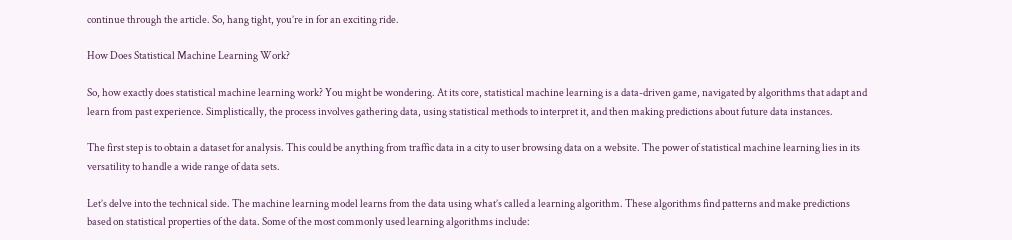continue through the article. So, hang tight, you’re in for an exciting ride.

How Does Statistical Machine Learning Work?

So, how exactly does statistical machine learning work? You might be wondering. At its core, statistical machine learning is a data-driven game, navigated by algorithms that adapt and learn from past experience. Simplistically, the process involves gathering data, using statistical methods to interpret it, and then making predictions about future data instances.

The first step is to obtain a dataset for analysis. This could be anything from traffic data in a city to user browsing data on a website. The power of statistical machine learning lies in its versatility to handle a wide range of data sets.

Let’s delve into the technical side. The machine learning model learns from the data using what’s called a learning algorithm. These algorithms find patterns and make predictions based on statistical properties of the data. Some of the most commonly used learning algorithms include: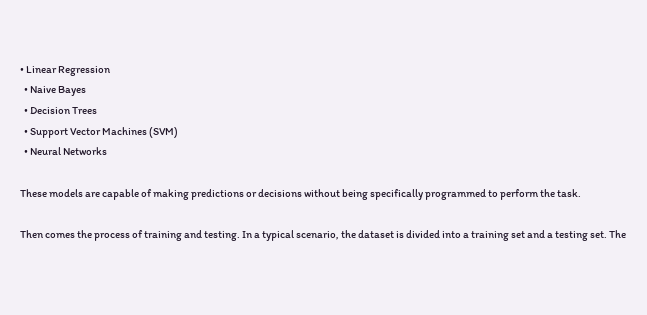• Linear Regression
  • Naive Bayes
  • Decision Trees
  • Support Vector Machines (SVM)
  • Neural Networks

These models are capable of making predictions or decisions without being specifically programmed to perform the task.

Then comes the process of training and testing. In a typical scenario, the dataset is divided into a training set and a testing set. The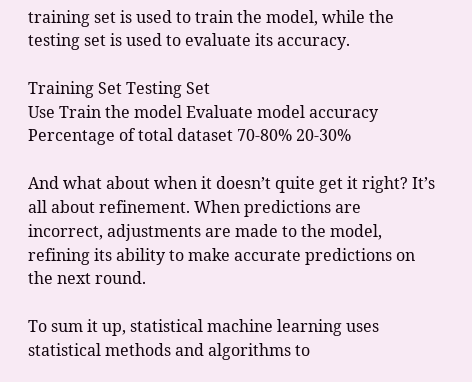training set is used to train the model, while the testing set is used to evaluate its accuracy.

Training Set Testing Set
Use Train the model Evaluate model accuracy
Percentage of total dataset 70-80% 20-30%

And what about when it doesn’t quite get it right? It’s all about refinement. When predictions are incorrect, adjustments are made to the model, refining its ability to make accurate predictions on the next round.

To sum it up, statistical machine learning uses statistical methods and algorithms to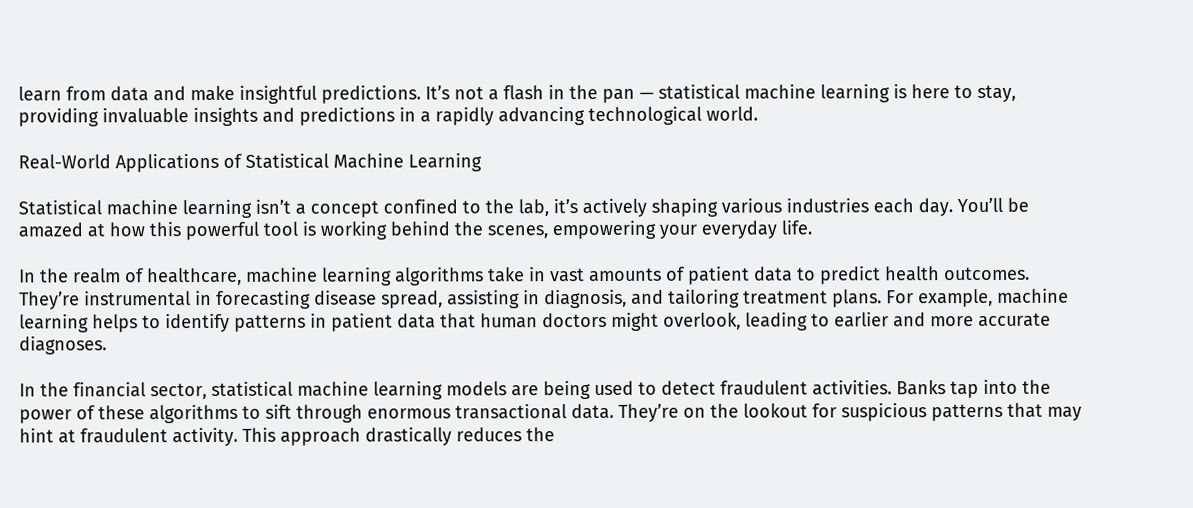learn from data and make insightful predictions. It’s not a flash in the pan — statistical machine learning is here to stay, providing invaluable insights and predictions in a rapidly advancing technological world.

Real-World Applications of Statistical Machine Learning

Statistical machine learning isn’t a concept confined to the lab, it’s actively shaping various industries each day. You’ll be amazed at how this powerful tool is working behind the scenes, empowering your everyday life.

In the realm of healthcare, machine learning algorithms take in vast amounts of patient data to predict health outcomes. They’re instrumental in forecasting disease spread, assisting in diagnosis, and tailoring treatment plans. For example, machine learning helps to identify patterns in patient data that human doctors might overlook, leading to earlier and more accurate diagnoses.

In the financial sector, statistical machine learning models are being used to detect fraudulent activities. Banks tap into the power of these algorithms to sift through enormous transactional data. They’re on the lookout for suspicious patterns that may hint at fraudulent activity. This approach drastically reduces the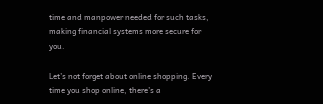time and manpower needed for such tasks, making financial systems more secure for you.

Let’s not forget about online shopping. Every time you shop online, there’s a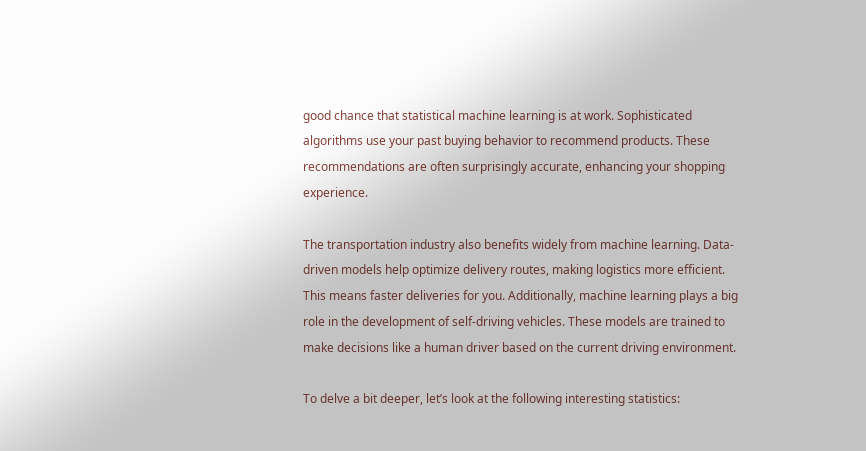good chance that statistical machine learning is at work. Sophisticated algorithms use your past buying behavior to recommend products. These recommendations are often surprisingly accurate, enhancing your shopping experience.

The transportation industry also benefits widely from machine learning. Data-driven models help optimize delivery routes, making logistics more efficient. This means faster deliveries for you. Additionally, machine learning plays a big role in the development of self-driving vehicles. These models are trained to make decisions like a human driver based on the current driving environment.

To delve a bit deeper, let’s look at the following interesting statistics: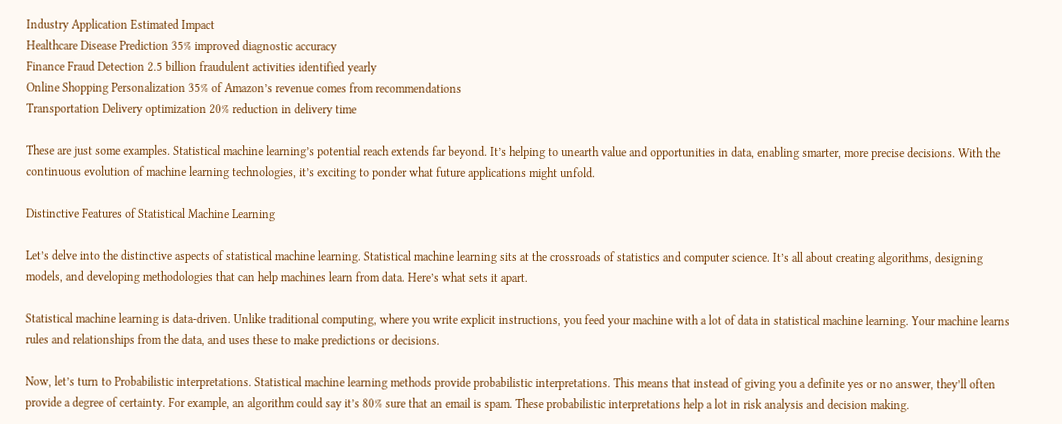Industry Application Estimated Impact
Healthcare Disease Prediction 35% improved diagnostic accuracy
Finance Fraud Detection 2.5 billion fraudulent activities identified yearly
Online Shopping Personalization 35% of Amazon’s revenue comes from recommendations
Transportation Delivery optimization 20% reduction in delivery time

These are just some examples. Statistical machine learning’s potential reach extends far beyond. It’s helping to unearth value and opportunities in data, enabling smarter, more precise decisions. With the continuous evolution of machine learning technologies, it’s exciting to ponder what future applications might unfold.

Distinctive Features of Statistical Machine Learning

Let’s delve into the distinctive aspects of statistical machine learning. Statistical machine learning sits at the crossroads of statistics and computer science. It’s all about creating algorithms, designing models, and developing methodologies that can help machines learn from data. Here’s what sets it apart.

Statistical machine learning is data-driven. Unlike traditional computing, where you write explicit instructions, you feed your machine with a lot of data in statistical machine learning. Your machine learns rules and relationships from the data, and uses these to make predictions or decisions.

Now, let’s turn to Probabilistic interpretations. Statistical machine learning methods provide probabilistic interpretations. This means that instead of giving you a definite yes or no answer, they’ll often provide a degree of certainty. For example, an algorithm could say it’s 80% sure that an email is spam. These probabilistic interpretations help a lot in risk analysis and decision making.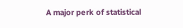A major perk of statistical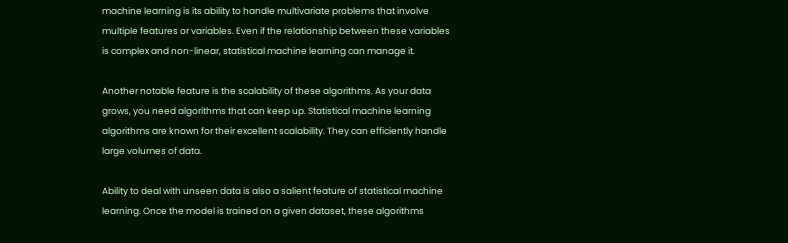machine learning is its ability to handle multivariate problems that involve multiple features or variables. Even if the relationship between these variables is complex and non-linear, statistical machine learning can manage it.

Another notable feature is the scalability of these algorithms. As your data grows, you need algorithms that can keep up. Statistical machine learning algorithms are known for their excellent scalability. They can efficiently handle large volumes of data.

Ability to deal with unseen data is also a salient feature of statistical machine learning. Once the model is trained on a given dataset, these algorithms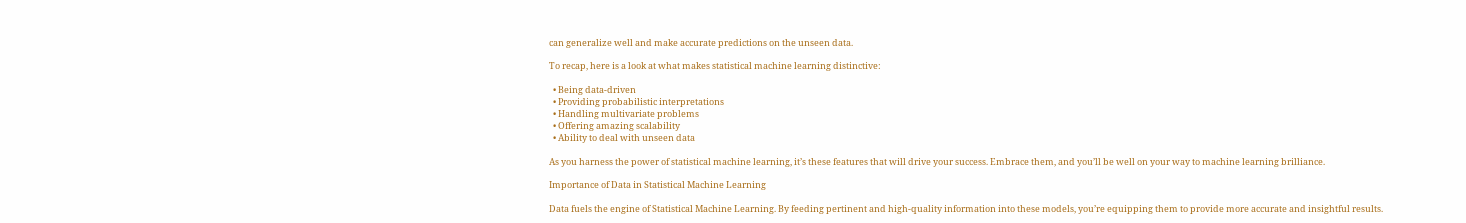can generalize well and make accurate predictions on the unseen data.

To recap, here is a look at what makes statistical machine learning distinctive:

  • Being data-driven
  • Providing probabilistic interpretations
  • Handling multivariate problems
  • Offering amazing scalability
  • Ability to deal with unseen data

As you harness the power of statistical machine learning, it’s these features that will drive your success. Embrace them, and you’ll be well on your way to machine learning brilliance.

Importance of Data in Statistical Machine Learning

Data fuels the engine of Statistical Machine Learning. By feeding pertinent and high-quality information into these models, you’re equipping them to provide more accurate and insightful results.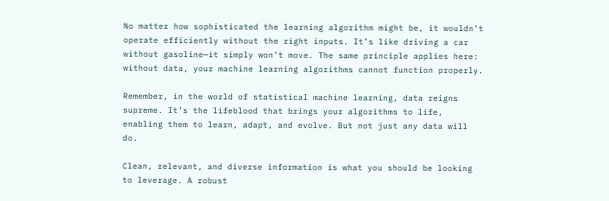No matter how sophisticated the learning algorithm might be, it wouldn’t operate efficiently without the right inputs. It’s like driving a car without gasoline—it simply won’t move. The same principle applies here: without data, your machine learning algorithms cannot function properly.

Remember, in the world of statistical machine learning, data reigns supreme. It’s the lifeblood that brings your algorithms to life, enabling them to learn, adapt, and evolve. But not just any data will do.

Clean, relevant, and diverse information is what you should be looking to leverage. A robust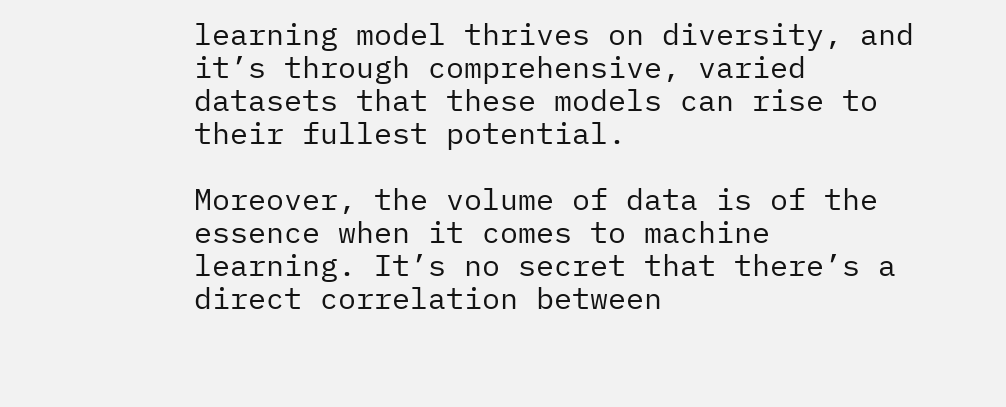learning model thrives on diversity, and it’s through comprehensive, varied datasets that these models can rise to their fullest potential.

Moreover, the volume of data is of the essence when it comes to machine learning. It’s no secret that there’s a direct correlation between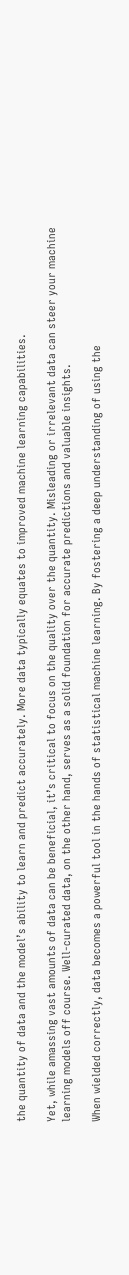the quantity of data and the model’s ability to learn and predict accurately. More data typically equates to improved machine learning capabilities.

Yet, while amassing vast amounts of data can be beneficial, it’s critical to focus on the quality over the quantity. Misleading or irrelevant data can steer your machine learning models off course. Well-curated data, on the other hand, serves as a solid foundation for accurate predictions and valuable insights.

When wielded correctly, data becomes a powerful tool in the hands of statistical machine learning. By fostering a deep understanding of using the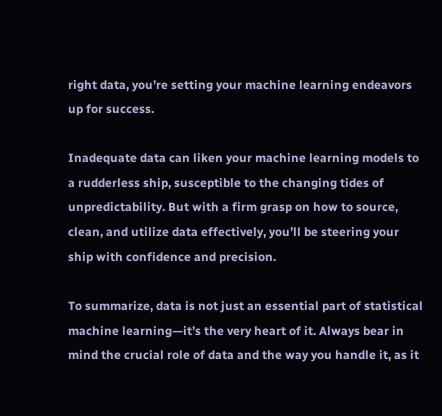right data, you’re setting your machine learning endeavors up for success.

Inadequate data can liken your machine learning models to a rudderless ship, susceptible to the changing tides of unpredictability. But with a firm grasp on how to source, clean, and utilize data effectively, you’ll be steering your ship with confidence and precision.

To summarize, data is not just an essential part of statistical machine learning—it’s the very heart of it. Always bear in mind the crucial role of data and the way you handle it, as it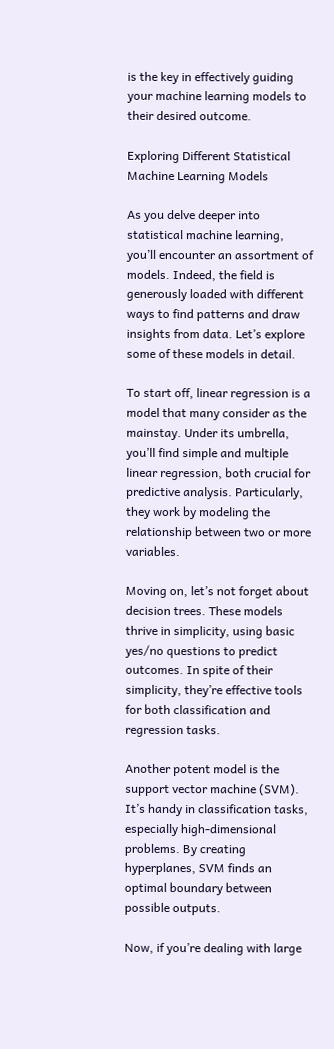is the key in effectively guiding your machine learning models to their desired outcome.

Exploring Different Statistical Machine Learning Models

As you delve deeper into statistical machine learning, you’ll encounter an assortment of models. Indeed, the field is generously loaded with different ways to find patterns and draw insights from data. Let’s explore some of these models in detail.

To start off, linear regression is a model that many consider as the mainstay. Under its umbrella, you’ll find simple and multiple linear regression, both crucial for predictive analysis. Particularly, they work by modeling the relationship between two or more variables.

Moving on, let’s not forget about decision trees. These models thrive in simplicity, using basic yes/no questions to predict outcomes. In spite of their simplicity, they’re effective tools for both classification and regression tasks.

Another potent model is the support vector machine (SVM). It’s handy in classification tasks, especially high-dimensional problems. By creating hyperplanes, SVM finds an optimal boundary between possible outputs.

Now, if you’re dealing with large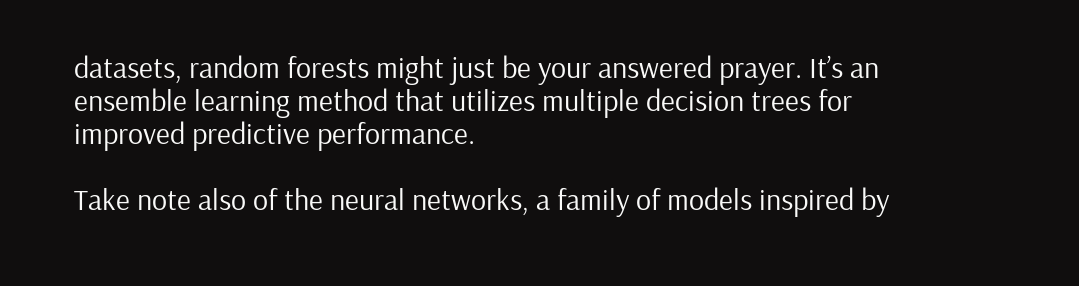datasets, random forests might just be your answered prayer. It’s an ensemble learning method that utilizes multiple decision trees for improved predictive performance.

Take note also of the neural networks, a family of models inspired by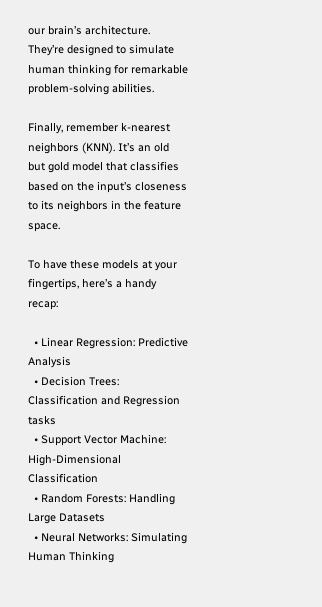our brain’s architecture. They’re designed to simulate human thinking for remarkable problem-solving abilities.

Finally, remember k-nearest neighbors (KNN). It’s an old but gold model that classifies based on the input’s closeness to its neighbors in the feature space.

To have these models at your fingertips, here’s a handy recap:

  • Linear Regression: Predictive Analysis
  • Decision Trees: Classification and Regression tasks
  • Support Vector Machine: High-Dimensional Classification
  • Random Forests: Handling Large Datasets
  • Neural Networks: Simulating Human Thinking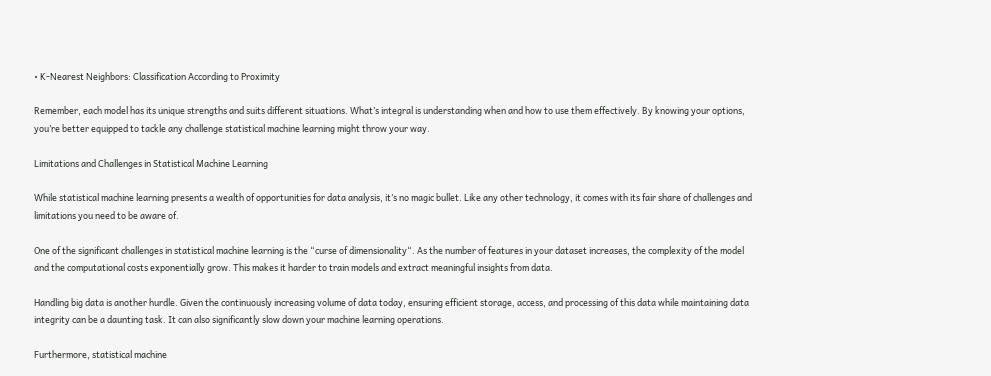• K-Nearest Neighbors: Classification According to Proximity

Remember, each model has its unique strengths and suits different situations. What’s integral is understanding when and how to use them effectively. By knowing your options, you’re better equipped to tackle any challenge statistical machine learning might throw your way.

Limitations and Challenges in Statistical Machine Learning

While statistical machine learning presents a wealth of opportunities for data analysis, it’s no magic bullet. Like any other technology, it comes with its fair share of challenges and limitations you need to be aware of.

One of the significant challenges in statistical machine learning is the “curse of dimensionality“. As the number of features in your dataset increases, the complexity of the model and the computational costs exponentially grow. This makes it harder to train models and extract meaningful insights from data.

Handling big data is another hurdle. Given the continuously increasing volume of data today, ensuring efficient storage, access, and processing of this data while maintaining data integrity can be a daunting task. It can also significantly slow down your machine learning operations.

Furthermore, statistical machine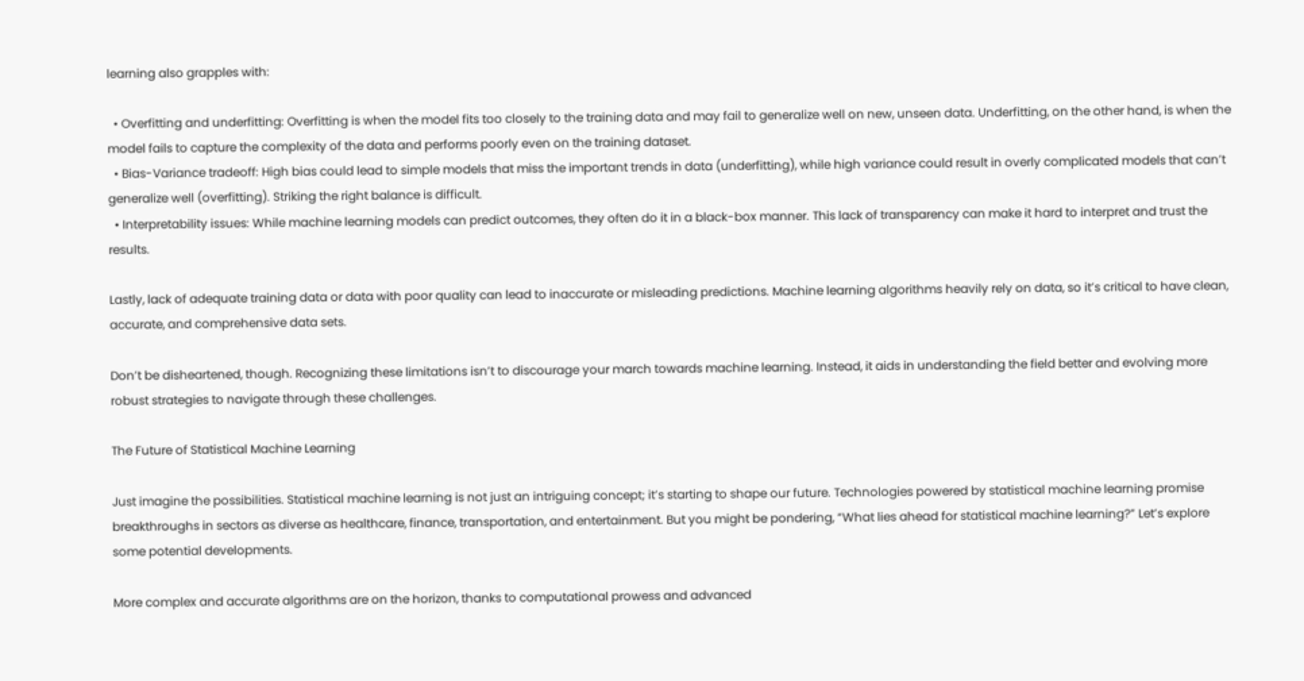learning also grapples with:

  • Overfitting and underfitting: Overfitting is when the model fits too closely to the training data and may fail to generalize well on new, unseen data. Underfitting, on the other hand, is when the model fails to capture the complexity of the data and performs poorly even on the training dataset.
  • Bias-Variance tradeoff: High bias could lead to simple models that miss the important trends in data (underfitting), while high variance could result in overly complicated models that can’t generalize well (overfitting). Striking the right balance is difficult.
  • Interpretability issues: While machine learning models can predict outcomes, they often do it in a black-box manner. This lack of transparency can make it hard to interpret and trust the results.

Lastly, lack of adequate training data or data with poor quality can lead to inaccurate or misleading predictions. Machine learning algorithms heavily rely on data, so it’s critical to have clean, accurate, and comprehensive data sets.

Don’t be disheartened, though. Recognizing these limitations isn’t to discourage your march towards machine learning. Instead, it aids in understanding the field better and evolving more robust strategies to navigate through these challenges.

The Future of Statistical Machine Learning

Just imagine the possibilities. Statistical machine learning is not just an intriguing concept; it’s starting to shape our future. Technologies powered by statistical machine learning promise breakthroughs in sectors as diverse as healthcare, finance, transportation, and entertainment. But you might be pondering, “What lies ahead for statistical machine learning?” Let’s explore some potential developments.

More complex and accurate algorithms are on the horizon, thanks to computational prowess and advanced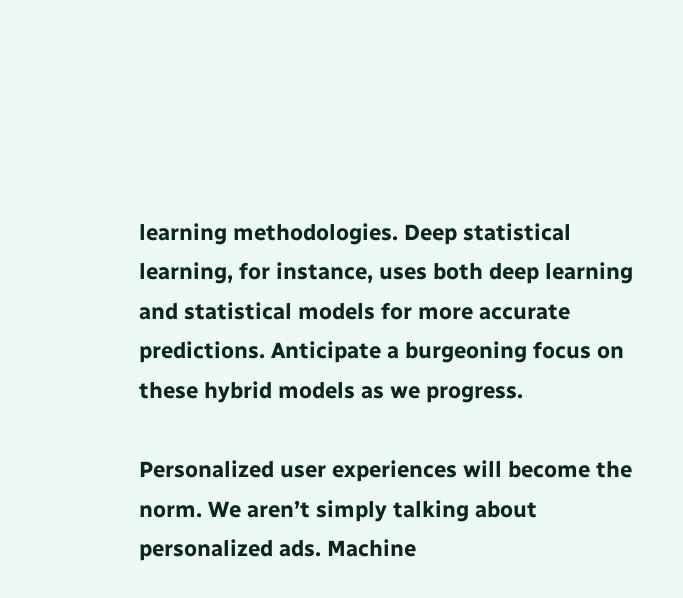learning methodologies. Deep statistical learning, for instance, uses both deep learning and statistical models for more accurate predictions. Anticipate a burgeoning focus on these hybrid models as we progress.

Personalized user experiences will become the norm. We aren’t simply talking about personalized ads. Machine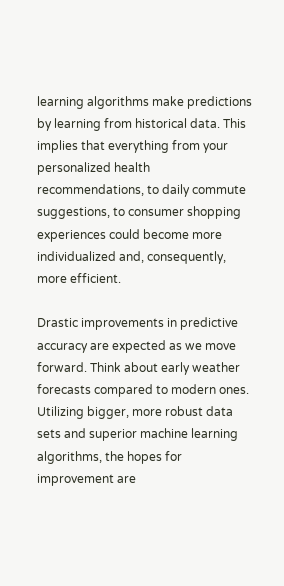learning algorithms make predictions by learning from historical data. This implies that everything from your personalized health recommendations, to daily commute suggestions, to consumer shopping experiences could become more individualized and, consequently, more efficient.

Drastic improvements in predictive accuracy are expected as we move forward. Think about early weather forecasts compared to modern ones. Utilizing bigger, more robust data sets and superior machine learning algorithms, the hopes for improvement are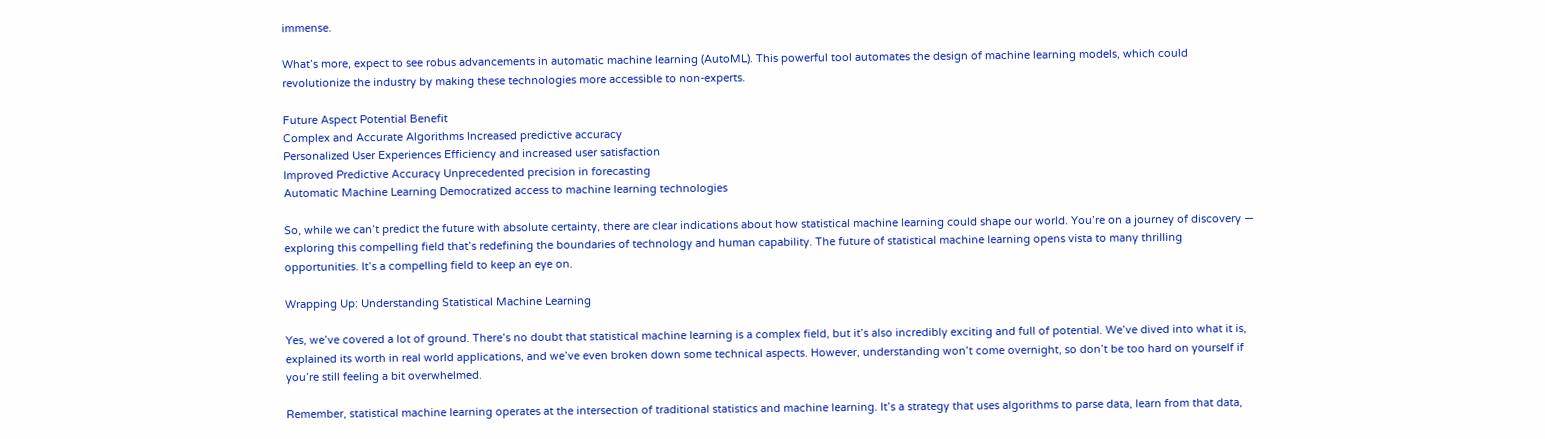immense.

What’s more, expect to see robus advancements in automatic machine learning (AutoML). This powerful tool automates the design of machine learning models, which could revolutionize the industry by making these technologies more accessible to non-experts.

Future Aspect Potential Benefit
Complex and Accurate Algorithms Increased predictive accuracy
Personalized User Experiences Efficiency and increased user satisfaction
Improved Predictive Accuracy Unprecedented precision in forecasting
Automatic Machine Learning Democratized access to machine learning technologies

So, while we can’t predict the future with absolute certainty, there are clear indications about how statistical machine learning could shape our world. You’re on a journey of discovery — exploring this compelling field that’s redefining the boundaries of technology and human capability. The future of statistical machine learning opens vista to many thrilling opportunities. It’s a compelling field to keep an eye on.

Wrapping Up: Understanding Statistical Machine Learning

Yes, we’ve covered a lot of ground. There’s no doubt that statistical machine learning is a complex field, but it’s also incredibly exciting and full of potential. We’ve dived into what it is, explained its worth in real world applications, and we’ve even broken down some technical aspects. However, understanding won’t come overnight, so don’t be too hard on yourself if you’re still feeling a bit overwhelmed.

Remember, statistical machine learning operates at the intersection of traditional statistics and machine learning. It’s a strategy that uses algorithms to parse data, learn from that data,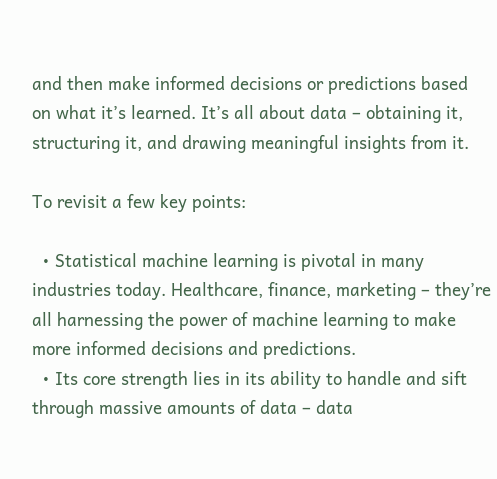and then make informed decisions or predictions based on what it’s learned. It’s all about data – obtaining it, structuring it, and drawing meaningful insights from it.

To revisit a few key points:

  • Statistical machine learning is pivotal in many industries today. Healthcare, finance, marketing – they’re all harnessing the power of machine learning to make more informed decisions and predictions.
  • Its core strength lies in its ability to handle and sift through massive amounts of data – data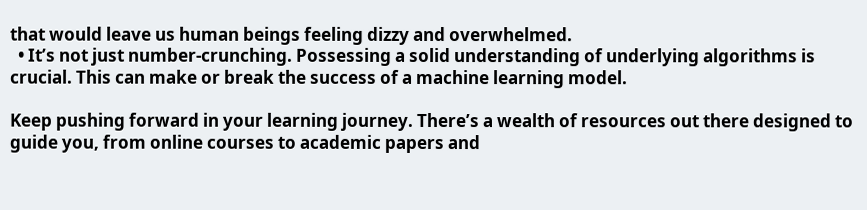that would leave us human beings feeling dizzy and overwhelmed.
  • It’s not just number-crunching. Possessing a solid understanding of underlying algorithms is crucial. This can make or break the success of a machine learning model.

Keep pushing forward in your learning journey. There’s a wealth of resources out there designed to guide you, from online courses to academic papers and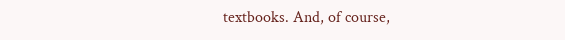textbooks. And, of course,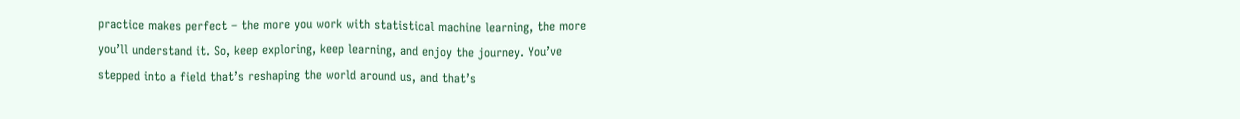practice makes perfect – the more you work with statistical machine learning, the more you’ll understand it. So, keep exploring, keep learning, and enjoy the journey. You’ve stepped into a field that’s reshaping the world around us, and that’s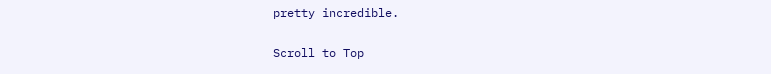pretty incredible.

Scroll to Top